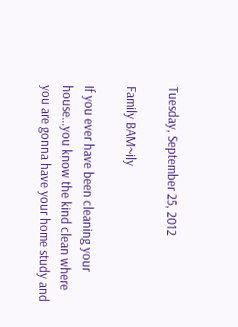Tuesday, September 25, 2012

Family BAM~ily

If you ever have been cleaning your house...you know the kind clean where you are gonna have your home study and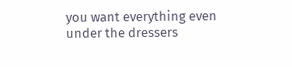you want everything even under the dressers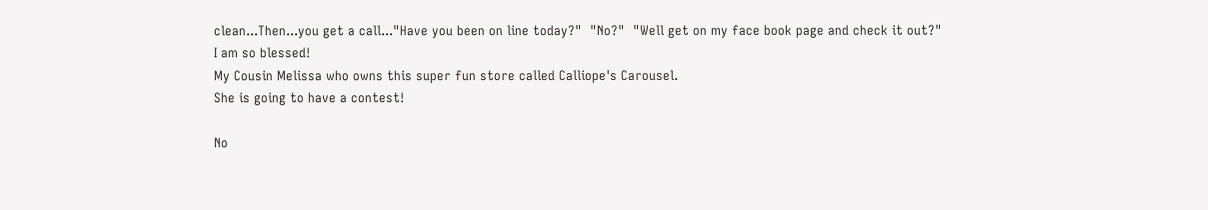clean...Then...you get a call..."Have you been on line today?"  "No?"  "Well get on my face book page and check it out?"
I am so blessed!
My Cousin Melissa who owns this super fun store called Calliope's Carousel.
She is going to have a contest!

No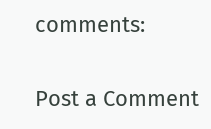comments:

Post a Comment